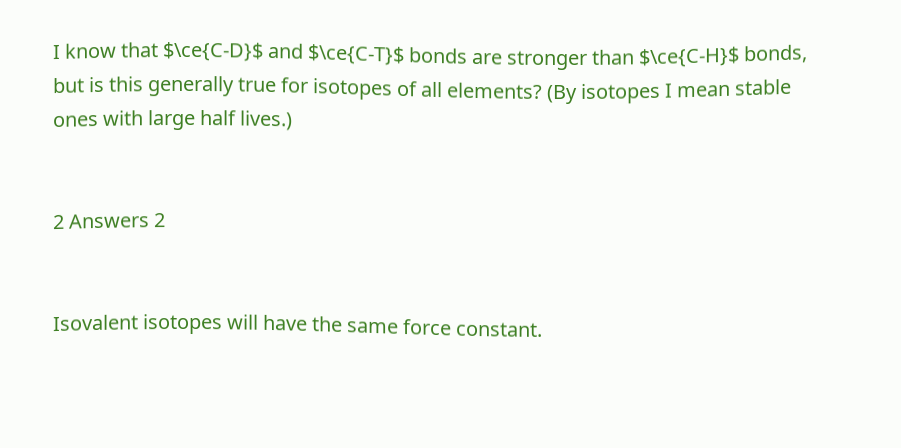I know that $\ce{C-D}$ and $\ce{C-T}$ bonds are stronger than $\ce{C-H}$ bonds, but is this generally true for isotopes of all elements? (By isotopes I mean stable ones with large half lives.)


2 Answers 2


Isovalent isotopes will have the same force constant.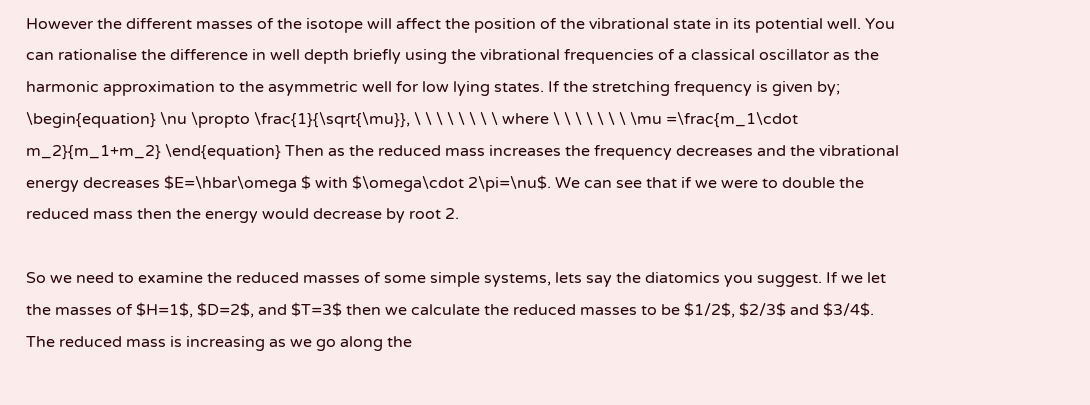However the different masses of the isotope will affect the position of the vibrational state in its potential well. You can rationalise the difference in well depth briefly using the vibrational frequencies of a classical oscillator as the harmonic approximation to the asymmetric well for low lying states. If the stretching frequency is given by; \begin{equation} \nu \propto \frac{1}{\sqrt{\mu}}, \ \ \ \ \ \ \ \ where \ \ \ \ \ \ \ \mu =\frac{m_1\cdot m_2}{m_1+m_2} \end{equation} Then as the reduced mass increases the frequency decreases and the vibrational energy decreases $E=\hbar\omega $ with $\omega\cdot 2\pi=\nu$. We can see that if we were to double the reduced mass then the energy would decrease by root 2.

So we need to examine the reduced masses of some simple systems, lets say the diatomics you suggest. If we let the masses of $H=1$, $D=2$, and $T=3$ then we calculate the reduced masses to be $1/2$, $2/3$ and $3/4$. The reduced mass is increasing as we go along the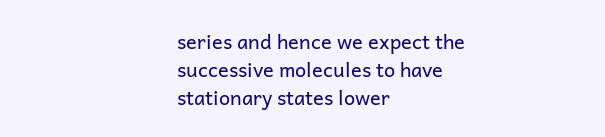series and hence we expect the successive molecules to have stationary states lower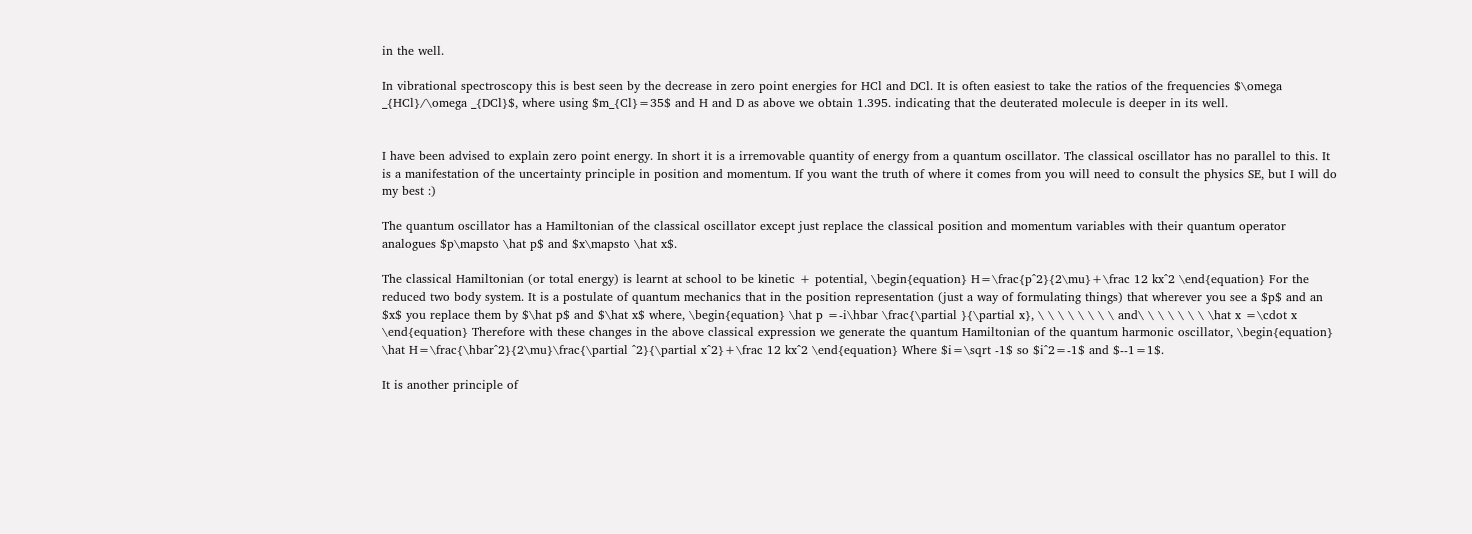in the well.

In vibrational spectroscopy this is best seen by the decrease in zero point energies for HCl and DCl. It is often easiest to take the ratios of the frequencies $\omega _{HCl}/\omega _{DCl}$, where using $m_{Cl}=35$ and H and D as above we obtain 1.395. indicating that the deuterated molecule is deeper in its well.


I have been advised to explain zero point energy. In short it is a irremovable quantity of energy from a quantum oscillator. The classical oscillator has no parallel to this. It is a manifestation of the uncertainty principle in position and momentum. If you want the truth of where it comes from you will need to consult the physics SE, but I will do my best :)

The quantum oscillator has a Hamiltonian of the classical oscillator except just replace the classical position and momentum variables with their quantum operator analogues $p\mapsto \hat p$ and $x\mapsto \hat x$.

The classical Hamiltonian (or total energy) is learnt at school to be kinetic + potential, \begin{equation} H=\frac{p^2}{2\mu}+\frac 12 kx^2 \end{equation} For the reduced two body system. It is a postulate of quantum mechanics that in the position representation (just a way of formulating things) that wherever you see a $p$ and an $x$ you replace them by $\hat p$ and $\hat x$ where, \begin{equation} \hat p =-i\hbar \frac{\partial }{\partial x}, \ \ \ \ \ \ \ \ and\ \ \ \ \ \ \ \hat x =\cdot x \end{equation} Therefore with these changes in the above classical expression we generate the quantum Hamiltonian of the quantum harmonic oscillator, \begin{equation} \hat H=\frac{\hbar^2}{2\mu}\frac{\partial ^2}{\partial x^2}+\frac 12 kx^2 \end{equation} Where $i=\sqrt -1$ so $i^2=-1$ and $--1=1$.

It is another principle of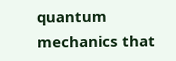quantum mechanics that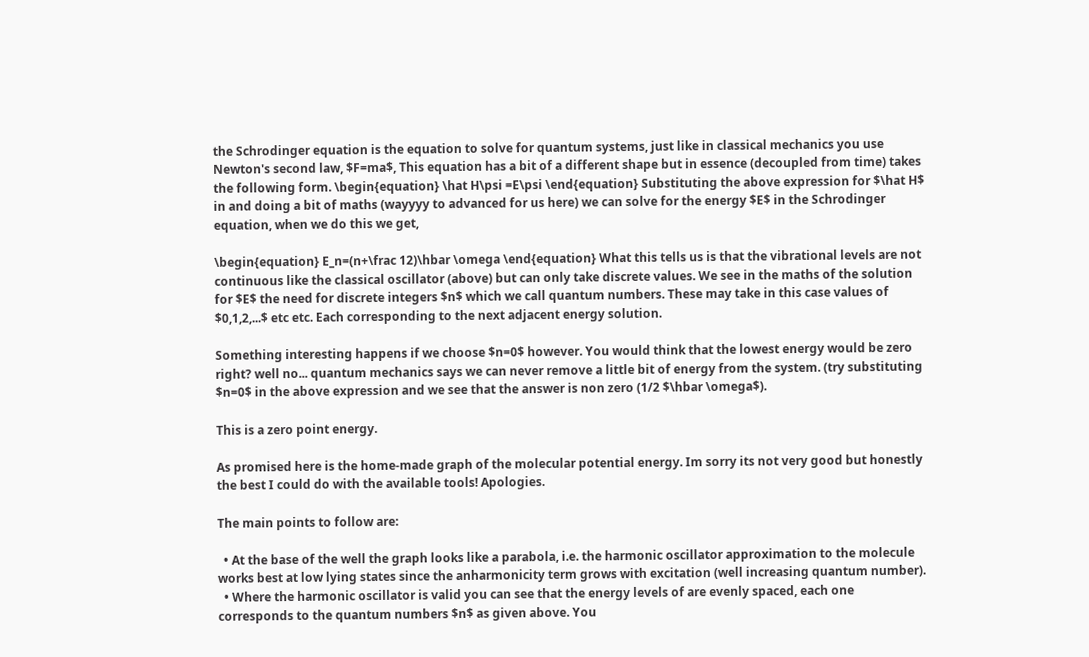the Schrodinger equation is the equation to solve for quantum systems, just like in classical mechanics you use Newton's second law, $F=ma$, This equation has a bit of a different shape but in essence (decoupled from time) takes the following form. \begin{equation} \hat H\psi =E\psi \end{equation} Substituting the above expression for $\hat H$ in and doing a bit of maths (wayyyy to advanced for us here) we can solve for the energy $E$ in the Schrodinger equation, when we do this we get,

\begin{equation} E_n=(n+\frac 12)\hbar \omega \end{equation} What this tells us is that the vibrational levels are not continuous like the classical oscillator (above) but can only take discrete values. We see in the maths of the solution for $E$ the need for discrete integers $n$ which we call quantum numbers. These may take in this case values of $0,1,2,...$ etc etc. Each corresponding to the next adjacent energy solution.

Something interesting happens if we choose $n=0$ however. You would think that the lowest energy would be zero right? well no... quantum mechanics says we can never remove a little bit of energy from the system. (try substituting $n=0$ in the above expression and we see that the answer is non zero (1/2 $\hbar \omega$).

This is a zero point energy.

As promised here is the home-made graph of the molecular potential energy. Im sorry its not very good but honestly the best I could do with the available tools! Apologies.

The main points to follow are:

  • At the base of the well the graph looks like a parabola, i.e. the harmonic oscillator approximation to the molecule works best at low lying states since the anharmonicity term grows with excitation (well increasing quantum number).
  • Where the harmonic oscillator is valid you can see that the energy levels of are evenly spaced, each one corresponds to the quantum numbers $n$ as given above. You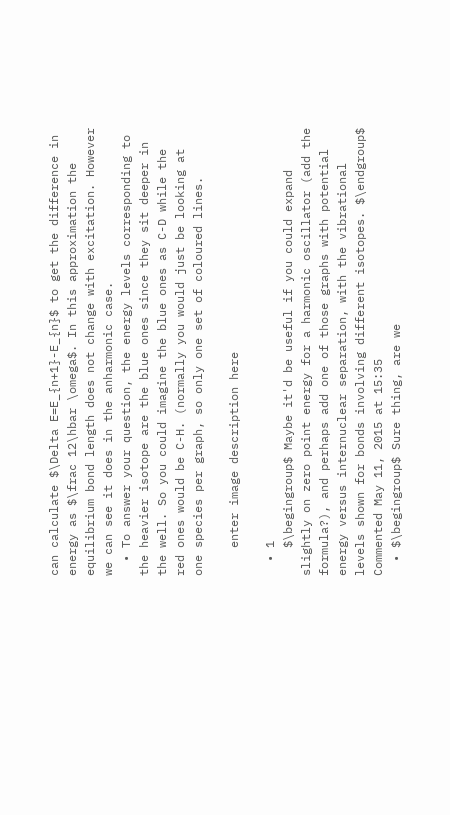can calculate $\Delta E=E_{n+1}-E_{n}$ to get the difference in energy as $\frac 12\hbar \omega$. In this approximation the equilibrium bond length does not change with excitation. However we can see it does in the anharmonic case.
  • To answer your question, the energy levels corresponding to the heavier isotope are the blue ones since they sit deeper in the well. So you could imagine the blue ones as C-D while the red ones would be C-H. (normally you would just be looking at one species per graph, so only one set of coloured lines.

    enter image description here

  • 1
    $\begingroup$ Maybe it'd be useful if you could expand slightly on zero point energy for a harmonic oscillator (add the formula?), and perhaps add one of those graphs with potential energy versus internuclear separation, with the vibrational levels shown for bonds involving different isotopes. $\endgroup$ Commented May 11, 2015 at 15:35
  • $\begingroup$ Sure thing, are we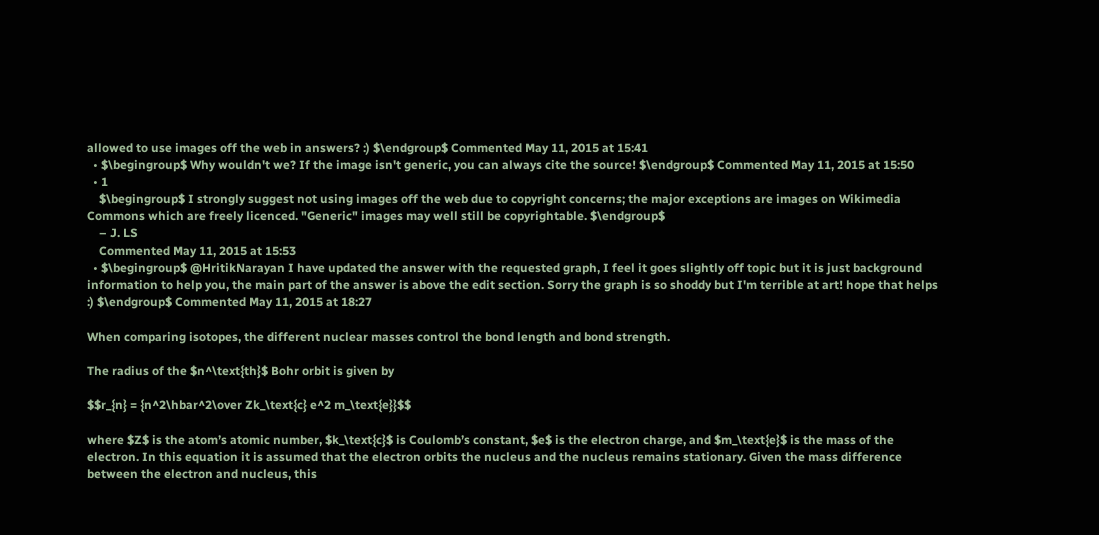allowed to use images off the web in answers? :) $\endgroup$ Commented May 11, 2015 at 15:41
  • $\begingroup$ Why wouldn't we? If the image isn't generic, you can always cite the source! $\endgroup$ Commented May 11, 2015 at 15:50
  • 1
    $\begingroup$ I strongly suggest not using images off the web due to copyright concerns; the major exceptions are images on Wikimedia Commons which are freely licenced. "Generic" images may well still be copyrightable. $\endgroup$
    – J. LS
    Commented May 11, 2015 at 15:53
  • $\begingroup$ @HritikNarayan I have updated the answer with the requested graph, I feel it goes slightly off topic but it is just background information to help you, the main part of the answer is above the edit section. Sorry the graph is so shoddy but I'm terrible at art! hope that helps :) $\endgroup$ Commented May 11, 2015 at 18:27

When comparing isotopes, the different nuclear masses control the bond length and bond strength.

The radius of the $n^\text{th}$ Bohr orbit is given by

$$r_{n} = {n^2\hbar^2\over Zk_\text{c} e^2 m_\text{e}}$$

where $Z$ is the atom’s atomic number, $k_\text{c}$ is Coulomb’s constant, $e$ is the electron charge, and $m_\text{e}$ is the mass of the electron. In this equation it is assumed that the electron orbits the nucleus and the nucleus remains stationary. Given the mass difference between the electron and nucleus, this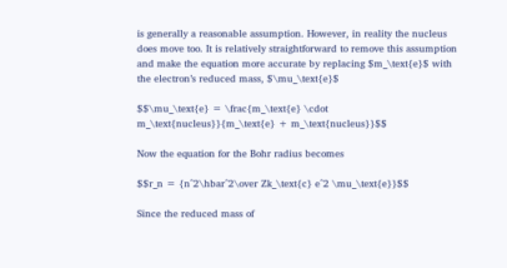is generally a reasonable assumption. However, in reality the nucleus does move too. It is relatively straightforward to remove this assumption and make the equation more accurate by replacing $m_\text{e}$ with the electron’s reduced mass, $\mu_\text{e}$

$$\mu_\text{e} = \frac{m_\text{e} \cdot m_\text{nucleus}}{m_\text{e} + m_\text{nucleus}}$$

Now the equation for the Bohr radius becomes

$$r_n = {n^2\hbar^2\over Zk_\text{c} e^2 \mu_\text{e}}$$

Since the reduced mass of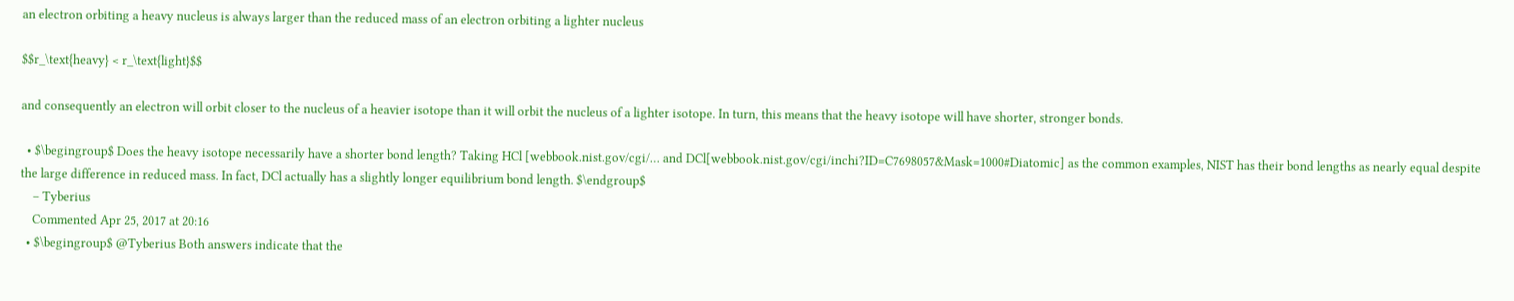an electron orbiting a heavy nucleus is always larger than the reduced mass of an electron orbiting a lighter nucleus

$$r_\text{heavy} < r_\text{light}$$

and consequently an electron will orbit closer to the nucleus of a heavier isotope than it will orbit the nucleus of a lighter isotope. In turn, this means that the heavy isotope will have shorter, stronger bonds.

  • $\begingroup$ Does the heavy isotope necessarily have a shorter bond length? Taking HCl [webbook.nist.gov/cgi/… and DCl[webbook.nist.gov/cgi/inchi?ID=C7698057&Mask=1000#Diatomic] as the common examples, NIST has their bond lengths as nearly equal despite the large difference in reduced mass. In fact, DCl actually has a slightly longer equilibrium bond length. $\endgroup$
    – Tyberius
    Commented Apr 25, 2017 at 20:16
  • $\begingroup$ @Tyberius Both answers indicate that the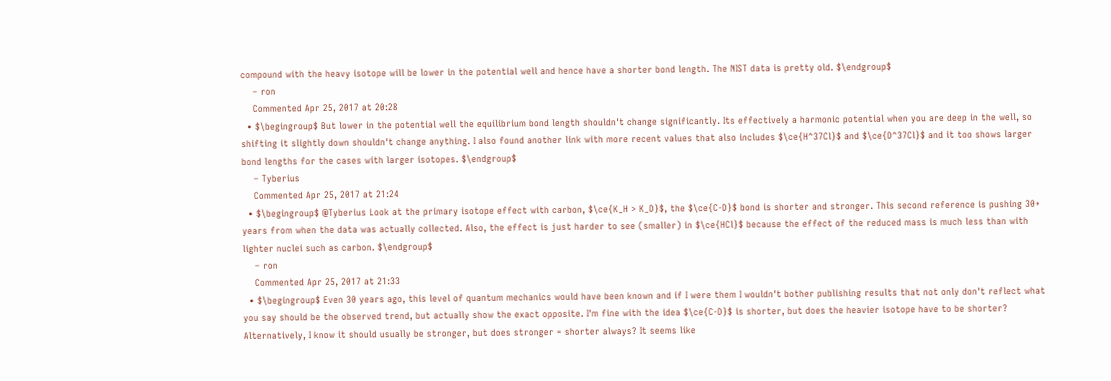compound with the heavy isotope will be lower in the potential well and hence have a shorter bond length. The NIST data is pretty old. $\endgroup$
    – ron
    Commented Apr 25, 2017 at 20:28
  • $\begingroup$ But lower in the potential well the equilibrium bond length shouldn't change significantly. Its effectively a harmonic potential when you are deep in the well, so shifting it slightly down shouldn't change anything. I also found another link with more recent values that also includes $\ce{H^37Cl}$ and $\ce{D^37Cl}$ and it too shows larger bond lengths for the cases with larger isotopes. $\endgroup$
    – Tyberius
    Commented Apr 25, 2017 at 21:24
  • $\begingroup$ @Tyberius Look at the primary isotope effect with carbon, $\ce{K_H > K_D}$, the $\ce{C-D}$ bond is shorter and stronger. This second reference is pushing 30+ years from when the data was actually collected. Also, the effect is just harder to see (smaller) in $\ce{HCl}$ because the effect of the reduced mass is much less than with lighter nuclei such as carbon. $\endgroup$
    – ron
    Commented Apr 25, 2017 at 21:33
  • $\begingroup$ Even 30 years ago, this level of quantum mechanics would have been known and if I were them I wouldn't bother publishing results that not only don't reflect what you say should be the observed trend, but actually show the exact opposite. I'm fine with the idea $\ce{C-D}$ is shorter, but does the heavier isotope have to be shorter? Alternatively, I know it should usually be stronger, but does stronger = shorter always? It seems like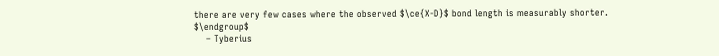there are very few cases where the observed $\ce{X-D}$ bond length is measurably shorter. $\endgroup$
    – Tyberius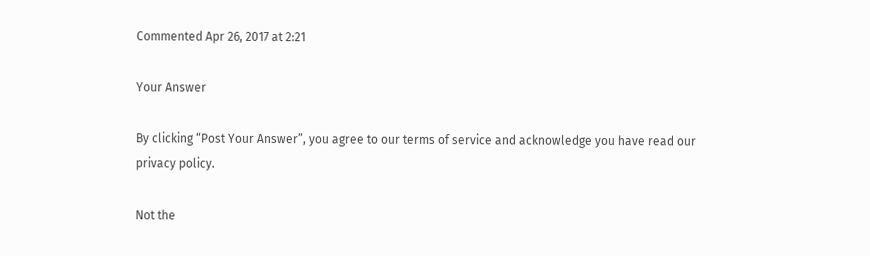Commented Apr 26, 2017 at 2:21

Your Answer

By clicking “Post Your Answer”, you agree to our terms of service and acknowledge you have read our privacy policy.

Not the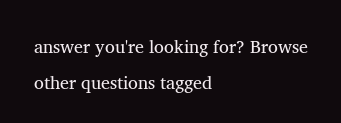answer you're looking for? Browse other questions tagged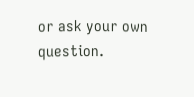or ask your own question.